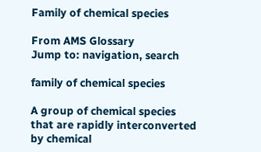Family of chemical species

From AMS Glossary
Jump to: navigation, search

family of chemical species

A group of chemical species that are rapidly interconverted by chemical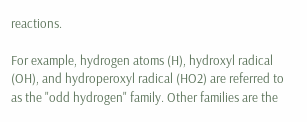reactions.

For example, hydrogen atoms (H), hydroxyl radical (OH), and hydroperoxyl radical (HO2) are referred to as the "odd hydrogen" family. Other families are the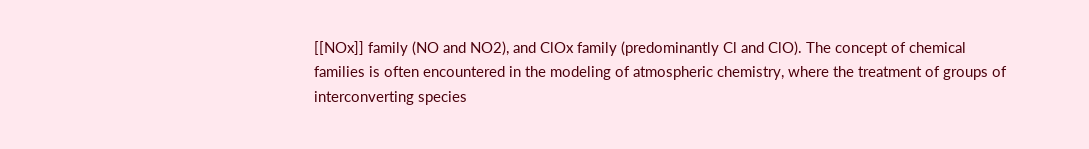[[NOx]] family (NO and NO2), and ClOx family (predominantly Cl and ClO). The concept of chemical families is often encountered in the modeling of atmospheric chemistry, where the treatment of groups of interconverting species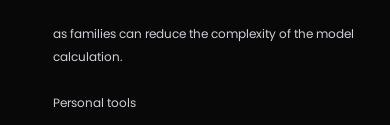as families can reduce the complexity of the model calculation.

Personal tools